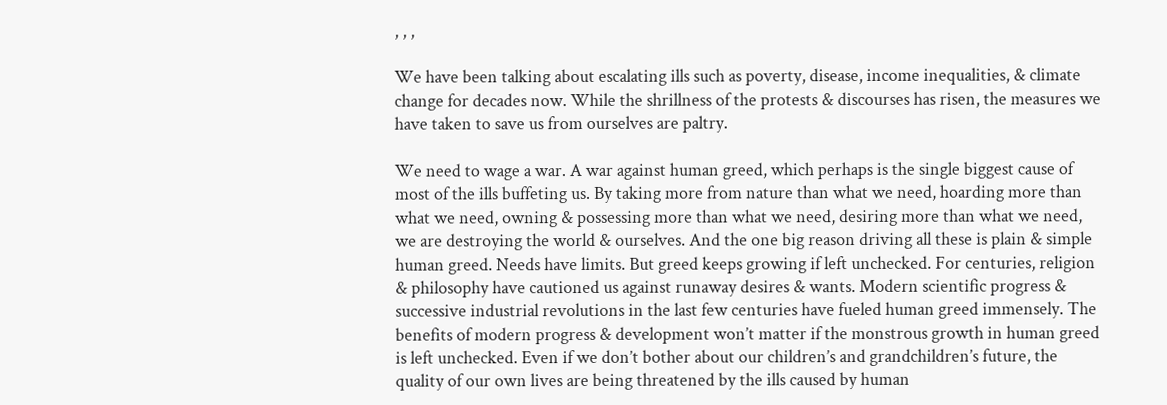, , ,

We have been talking about escalating ills such as poverty, disease, income inequalities, & climate change for decades now. While the shrillness of the protests & discourses has risen, the measures we have taken to save us from ourselves are paltry.

We need to wage a war. A war against human greed, which perhaps is the single biggest cause of most of the ills buffeting us. By taking more from nature than what we need, hoarding more than what we need, owning & possessing more than what we need, desiring more than what we need, we are destroying the world & ourselves. And the one big reason driving all these is plain & simple human greed. Needs have limits. But greed keeps growing if left unchecked. For centuries, religion & philosophy have cautioned us against runaway desires & wants. Modern scientific progress & successive industrial revolutions in the last few centuries have fueled human greed immensely. The benefits of modern progress & development won’t matter if the monstrous growth in human greed is left unchecked. Even if we don’t bother about our children’s and grandchildren’s future, the quality of our own lives are being threatened by the ills caused by human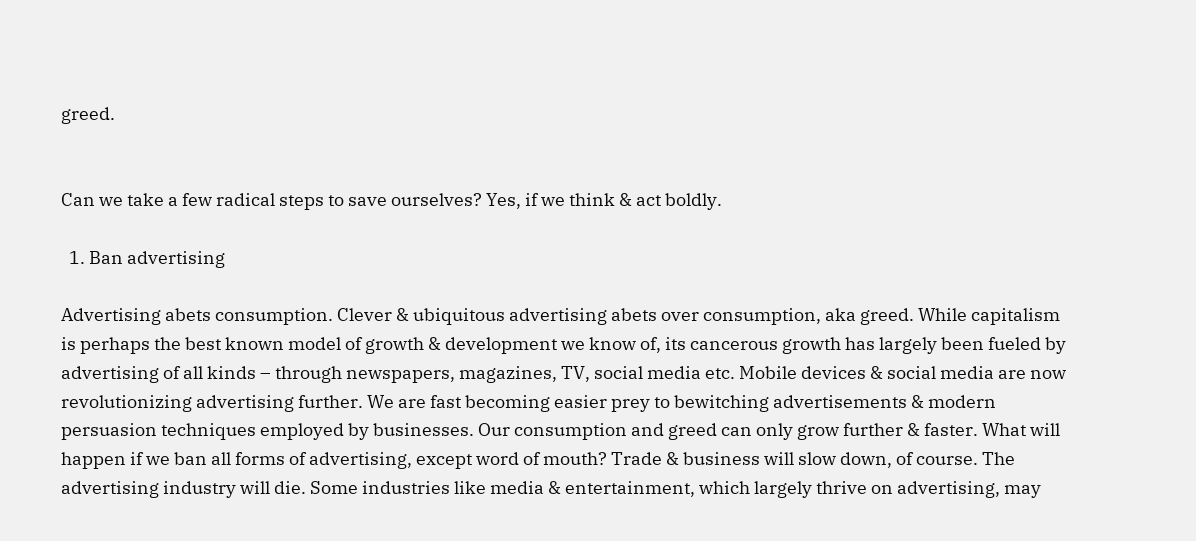greed.


Can we take a few radical steps to save ourselves? Yes, if we think & act boldly.

  1. Ban advertising

Advertising abets consumption. Clever & ubiquitous advertising abets over consumption, aka greed. While capitalism is perhaps the best known model of growth & development we know of, its cancerous growth has largely been fueled by advertising of all kinds – through newspapers, magazines, TV, social media etc. Mobile devices & social media are now revolutionizing advertising further. We are fast becoming easier prey to bewitching advertisements & modern persuasion techniques employed by businesses. Our consumption and greed can only grow further & faster. What will happen if we ban all forms of advertising, except word of mouth? Trade & business will slow down, of course. The advertising industry will die. Some industries like media & entertainment, which largely thrive on advertising, may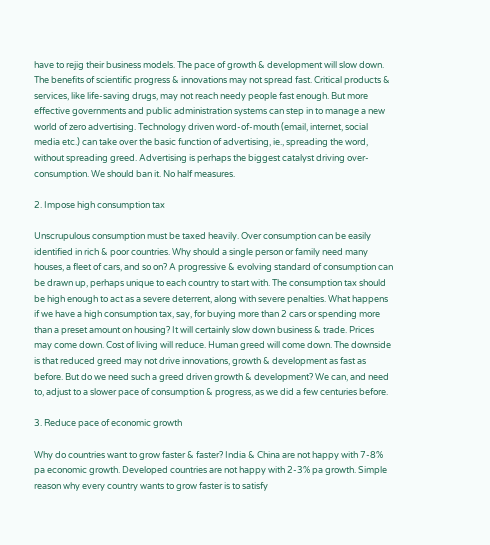have to rejig their business models. The pace of growth & development will slow down. The benefits of scientific progress & innovations may not spread fast. Critical products & services, like life-saving drugs, may not reach needy people fast enough. But more effective governments and public administration systems can step in to manage a new world of zero advertising. Technology driven word-of-mouth (email, internet, social media etc.) can take over the basic function of advertising, ie., spreading the word, without spreading greed. Advertising is perhaps the biggest catalyst driving over-consumption. We should ban it. No half measures.

2. Impose high consumption tax

Unscrupulous consumption must be taxed heavily. Over consumption can be easily identified in rich & poor countries. Why should a single person or family need many houses, a fleet of cars, and so on? A progressive & evolving standard of consumption can be drawn up, perhaps unique to each country to start with. The consumption tax should be high enough to act as a severe deterrent, along with severe penalties. What happens if we have a high consumption tax, say, for buying more than 2 cars or spending more than a preset amount on housing? It will certainly slow down business & trade. Prices may come down. Cost of living will reduce. Human greed will come down. The downside is that reduced greed may not drive innovations, growth & development as fast as before. But do we need such a greed driven growth & development? We can, and need to, adjust to a slower pace of consumption & progress, as we did a few centuries before.

3. Reduce pace of economic growth

Why do countries want to grow faster & faster? India & China are not happy with 7-8% pa economic growth. Developed countries are not happy with 2-3% pa growth. Simple reason why every country wants to grow faster is to satisfy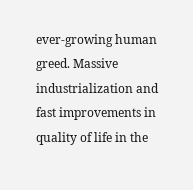ever-growing human greed. Massive industrialization and fast improvements in quality of life in the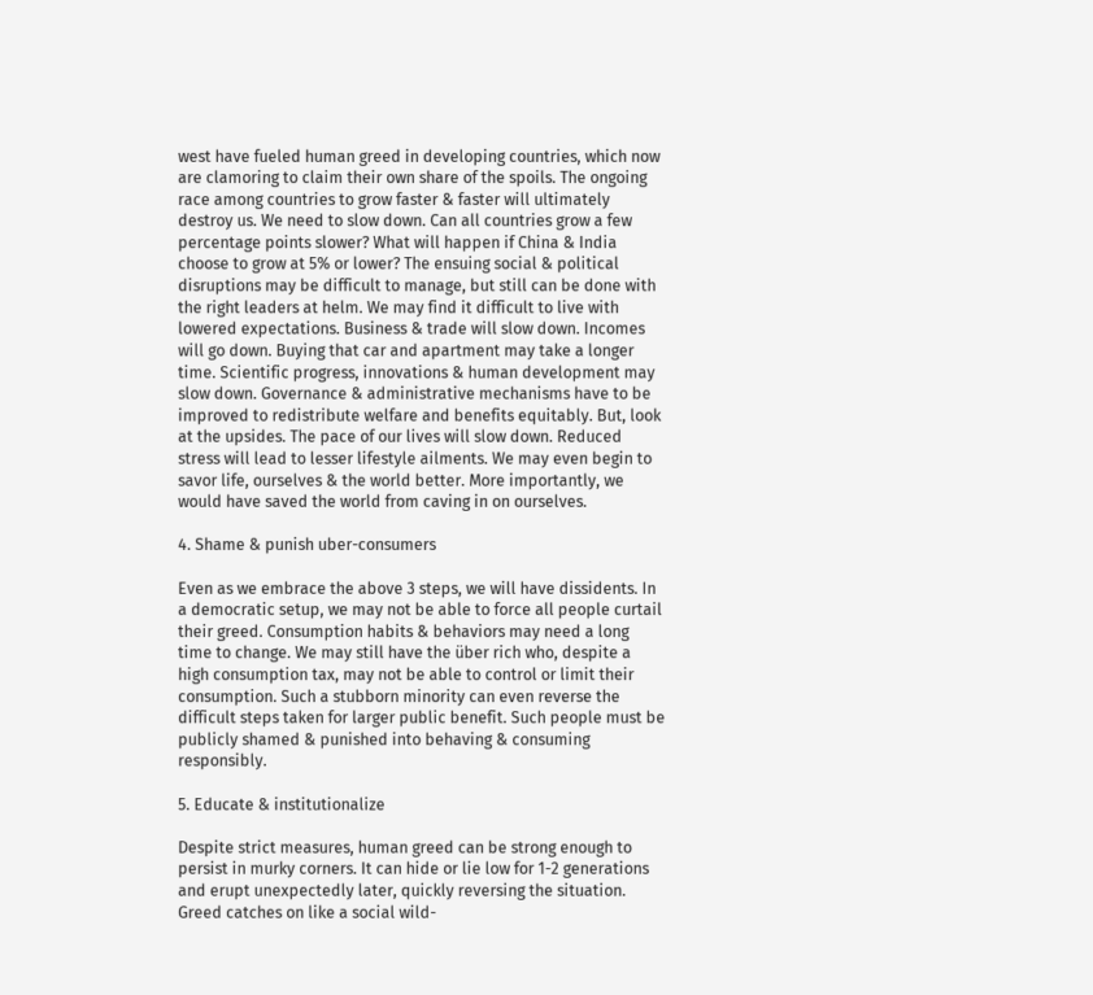west have fueled human greed in developing countries, which now are clamoring to claim their own share of the spoils. The ongoing race among countries to grow faster & faster will ultimately destroy us. We need to slow down. Can all countries grow a few percentage points slower? What will happen if China & India choose to grow at 5% or lower? The ensuing social & political disruptions may be difficult to manage, but still can be done with the right leaders at helm. We may find it difficult to live with lowered expectations. Business & trade will slow down. Incomes will go down. Buying that car and apartment may take a longer time. Scientific progress, innovations & human development may slow down. Governance & administrative mechanisms have to be improved to redistribute welfare and benefits equitably. But, look at the upsides. The pace of our lives will slow down. Reduced stress will lead to lesser lifestyle ailments. We may even begin to savor life, ourselves & the world better. More importantly, we would have saved the world from caving in on ourselves.

4. Shame & punish uber-consumers

Even as we embrace the above 3 steps, we will have dissidents. In a democratic setup, we may not be able to force all people curtail their greed. Consumption habits & behaviors may need a long time to change. We may still have the über rich who, despite a high consumption tax, may not be able to control or limit their consumption. Such a stubborn minority can even reverse the difficult steps taken for larger public benefit. Such people must be publicly shamed & punished into behaving & consuming responsibly.

5. Educate & institutionalize

Despite strict measures, human greed can be strong enough to persist in murky corners. It can hide or lie low for 1-2 generations and erupt unexpectedly later, quickly reversing the situation. Greed catches on like a social wild-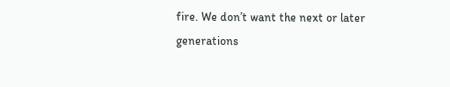fire. We don’t want the next or later generations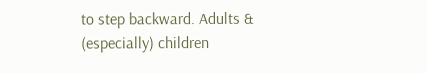to step backward. Adults & (especially) children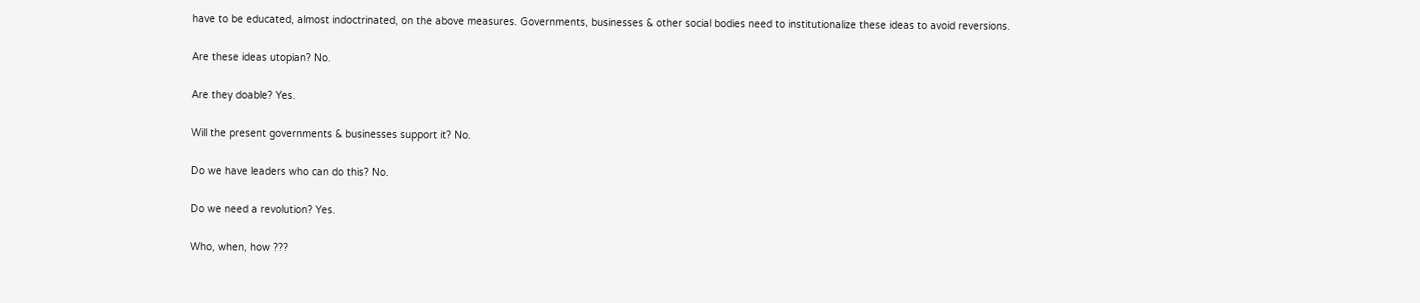have to be educated, almost indoctrinated, on the above measures. Governments, businesses & other social bodies need to institutionalize these ideas to avoid reversions.

Are these ideas utopian? No.

Are they doable? Yes.

Will the present governments & businesses support it? No.

Do we have leaders who can do this? No.

Do we need a revolution? Yes.

Who, when, how ???